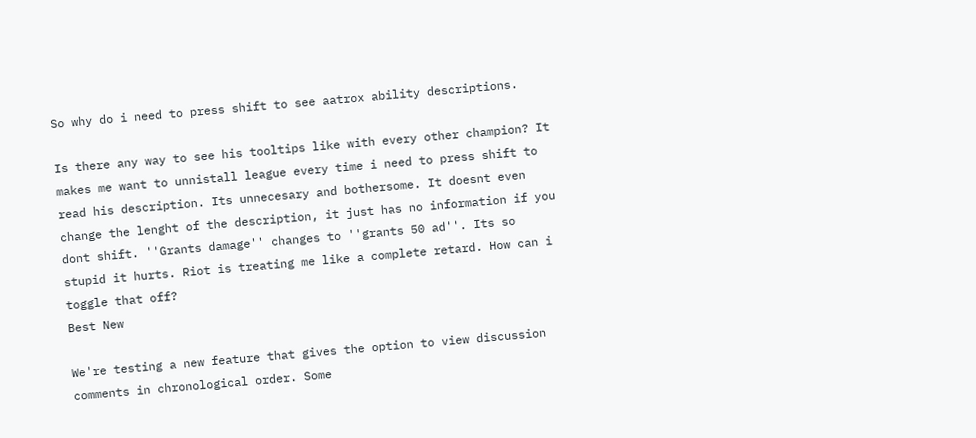So why do i need to press shift to see aatrox ability descriptions.

Is there any way to see his tooltips like with every other champion? It makes me want to unnistall league every time i need to press shift to read his description. Its unnecesary and bothersome. It doesnt even change the lenght of the description, it just has no information if you dont shift. ''Grants damage'' changes to ''grants 50 ad''. Its so stupid it hurts. Riot is treating me like a complete retard. How can i toggle that off?
Best New

We're testing a new feature that gives the option to view discussion comments in chronological order. Some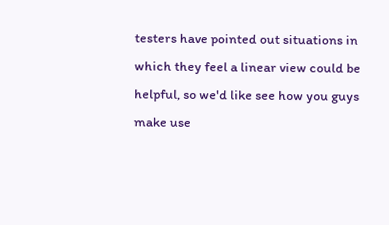testers have pointed out situations in which they feel a linear view could be helpful, so we'd like see how you guys make use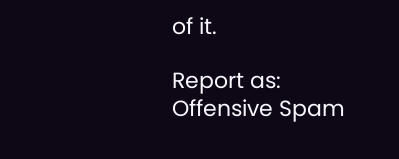of it.

Report as:
Offensive Spam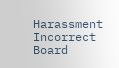Harassment Incorrect Board